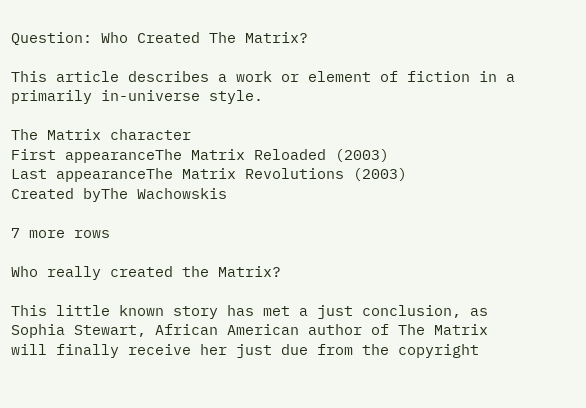Question: Who Created The Matrix?

This article describes a work or element of fiction in a primarily in-universe style.

The Matrix character
First appearanceThe Matrix Reloaded (2003)
Last appearanceThe Matrix Revolutions (2003)
Created byThe Wachowskis

7 more rows

Who really created the Matrix?

This little known story has met a just conclusion, as Sophia Stewart, African American author of The Matrix will finally receive her just due from the copyright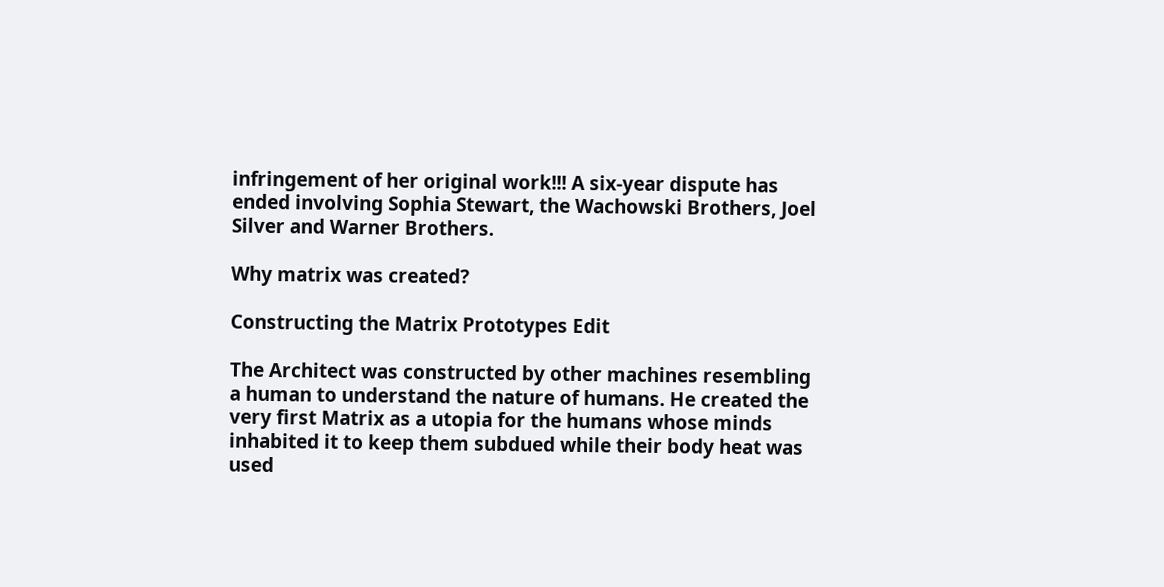infringement of her original work!!! A six-year dispute has ended involving Sophia Stewart, the Wachowski Brothers, Joel Silver and Warner Brothers.

Why matrix was created?

Constructing the Matrix Prototypes Edit

The Architect was constructed by other machines resembling a human to understand the nature of humans. He created the very first Matrix as a utopia for the humans whose minds inhabited it to keep them subdued while their body heat was used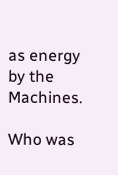as energy by the Machines.

Who was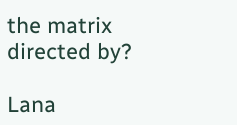the matrix directed by?

Lana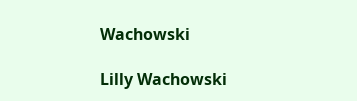Wachowski

Lilly Wachowski